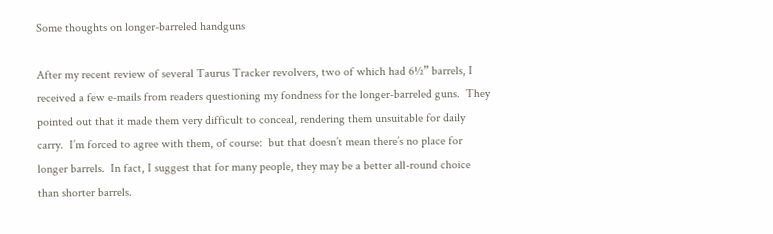Some thoughts on longer-barreled handguns

After my recent review of several Taurus Tracker revolvers, two of which had 6½” barrels, I received a few e-mails from readers questioning my fondness for the longer-barreled guns.  They pointed out that it made them very difficult to conceal, rendering them unsuitable for daily carry.  I’m forced to agree with them, of course:  but that doesn’t mean there’s no place for longer barrels.  In fact, I suggest that for many people, they may be a better all-round choice than shorter barrels.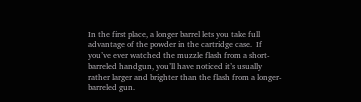In the first place, a longer barrel lets you take full advantage of the powder in the cartridge case.  If you’ve ever watched the muzzle flash from a short-barreled handgun, you’ll have noticed it’s usually rather larger and brighter than the flash from a longer-barreled gun.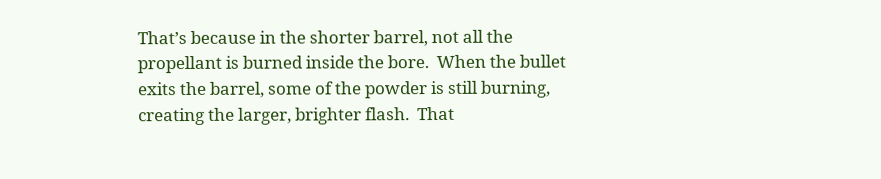That’s because in the shorter barrel, not all the propellant is burned inside the bore.  When the bullet exits the barrel, some of the powder is still burning, creating the larger, brighter flash.  That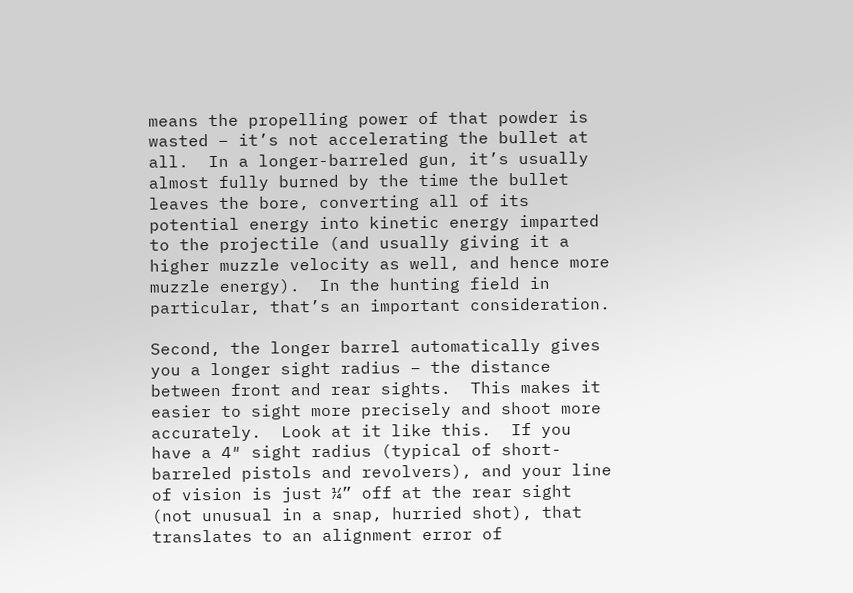means the propelling power of that powder is wasted – it’s not accelerating the bullet at all.  In a longer-barreled gun, it’s usually almost fully burned by the time the bullet leaves the bore, converting all of its potential energy into kinetic energy imparted to the projectile (and usually giving it a higher muzzle velocity as well, and hence more muzzle energy).  In the hunting field in particular, that’s an important consideration.

Second, the longer barrel automatically gives you a longer sight radius – the distance between front and rear sights.  This makes it easier to sight more precisely and shoot more accurately.  Look at it like this.  If you have a 4″ sight radius (typical of short-barreled pistols and revolvers), and your line of vision is just ¼” off at the rear sight (not unusual in a snap, hurried shot), that translates to an alignment error of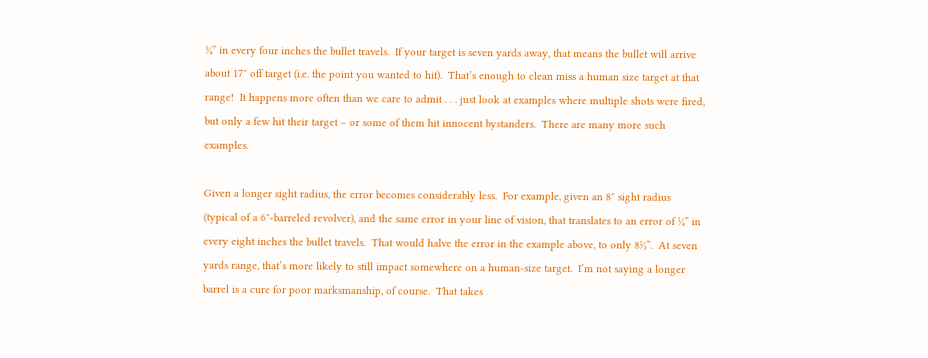¼” in every four inches the bullet travels.  If your target is seven yards away, that means the bullet will arrive about 17″ off target (i.e. the point you wanted to hit).  That’s enough to clean miss a human size target at that range!  It happens more often than we care to admit . . . just look at examples where multiple shots were fired, but only a few hit their target – or some of them hit innocent bystanders.  There are many more such examples.

Given a longer sight radius, the error becomes considerably less.  For example, given an 8″ sight radius (typical of a 6″-barreled revolver), and the same error in your line of vision, that translates to an error of ¼” in every eight inches the bullet travels.  That would halve the error in the example above, to only 8½”.  At seven yards range, that’s more likely to still impact somewhere on a human-size target.  I’m not saying a longer barrel is a cure for poor marksmanship, of course.  That takes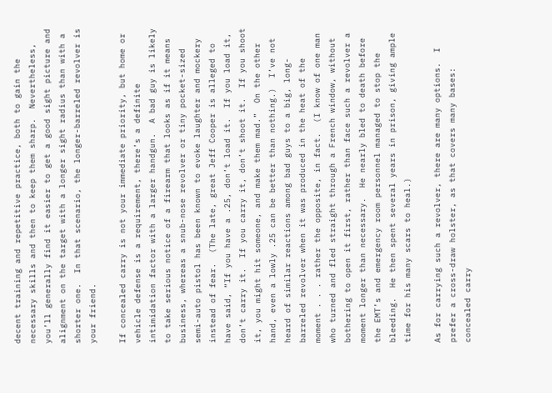decent training and repetitive practice, both to gain the necessary skills and then to keep them sharp.  Nevertheless, you’ll generally find it easier to get a good sight picture and alignment on the target with a longer sight radius than with a shorter one.  In that scenario, the longer-barreled revolver is your friend.

If concealed carry is not your immediate priority, but home or vehicle defense is a requirement, there’s a definite intimidation factor with a larger handgun.  A bad guy is likely to take serious notice of a firearm that looks as if it means business, whereas a snub-nose revolver or tiny pocket-sized semi-auto pistol has been known to evoke laughter and mockery instead of fear.  (The late, great Jeff Cooper is alleged to have said, “If you have a .25, don’t load it.  If you load it, don’t carry it.  If you carry it, don’t shoot it.  If you shoot it, you might hit someone, and make them mad.”  On the other hand, even a lowly .25 can be better than nothing.)  I’ve not heard of similar reactions among bad guys to a big, long-barreled revolver when it was produced in the heat of the moment . . . rather the opposite, in fact.  (I know of one man who turned and fled straight through a French window, without bothering to open it first, rather than face such a revolver a moment longer than necessary.  He nearly bled to death before the EMT’s and emergency room personnel managed to stop the bleeding.  He then spent several years in prison, giving ample time for his many scars to heal.)

As for carrying such a revolver, there are many options.  I prefer a cross-draw holster, as that covers many bases:  concealed carry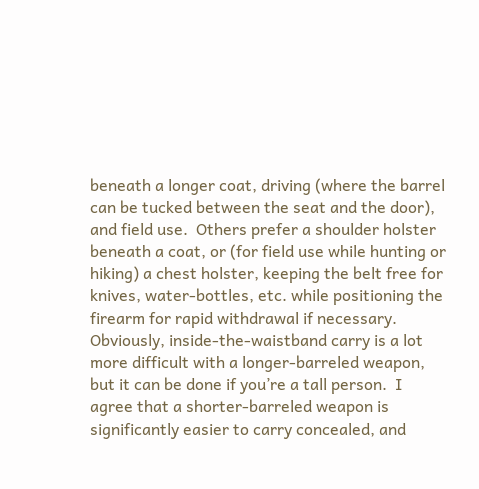beneath a longer coat, driving (where the barrel can be tucked between the seat and the door), and field use.  Others prefer a shoulder holster beneath a coat, or (for field use while hunting or hiking) a chest holster, keeping the belt free for knives, water-bottles, etc. while positioning the firearm for rapid withdrawal if necessary.  Obviously, inside-the-waistband carry is a lot more difficult with a longer-barreled weapon, but it can be done if you’re a tall person.  I agree that a shorter-barreled weapon is significantly easier to carry concealed, and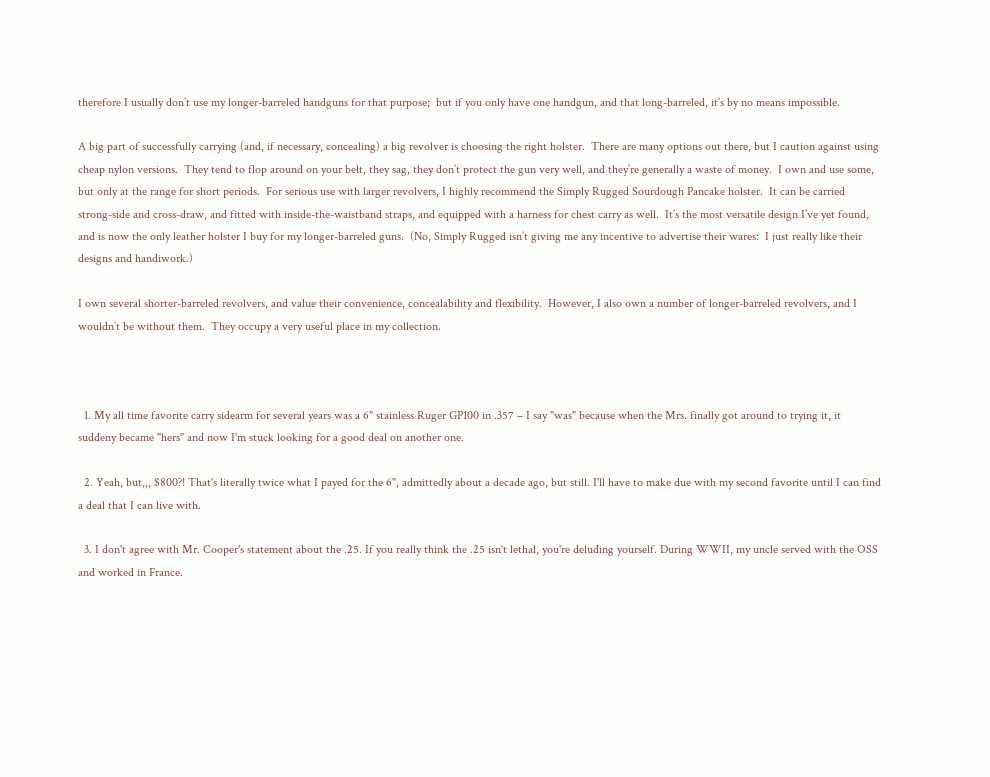therefore I usually don’t use my longer-barreled handguns for that purpose;  but if you only have one handgun, and that long-barreled, it’s by no means impossible.

A big part of successfully carrying (and, if necessary, concealing) a big revolver is choosing the right holster.  There are many options out there, but I caution against using cheap nylon versions.  They tend to flop around on your belt, they sag, they don’t protect the gun very well, and they’re generally a waste of money.  I own and use some, but only at the range for short periods.  For serious use with larger revolvers, I highly recommend the Simply Rugged Sourdough Pancake holster.  It can be carried strong-side and cross-draw, and fitted with inside-the-waistband straps, and equipped with a harness for chest carry as well.  It’s the most versatile design I’ve yet found, and is now the only leather holster I buy for my longer-barreled guns.  (No, Simply Rugged isn’t giving me any incentive to advertise their wares:  I just really like their designs and handiwork.)

I own several shorter-barreled revolvers, and value their convenience, concealability and flexibility.  However, I also own a number of longer-barreled revolvers, and I wouldn’t be without them.  They occupy a very useful place in my collection.



  1. My all time favorite carry sidearm for several years was a 6" stainless Ruger GP100 in .357 – I say "was" because when the Mrs. finally got around to trying it, it suddeny became "hers" and now I'm stuck looking for a good deal on another one.

  2. Yeah, but,,, $800?! That's literally twice what I payed for the 6", admittedly about a decade ago, but still. I'll have to make due with my second favorite until I can find a deal that I can live with.

  3. I don't agree with Mr. Cooper's statement about the .25. If you really think the .25 isn't lethal, you're deluding yourself. During WWII, my uncle served with the OSS and worked in France.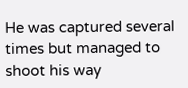He was captured several times but managed to shoot his way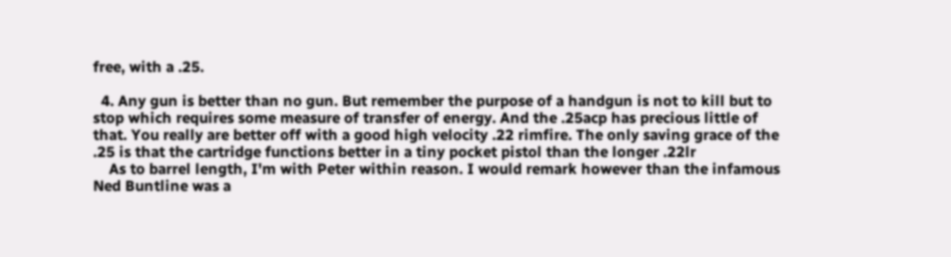free, with a .25.

  4. Any gun is better than no gun. But remember the purpose of a handgun is not to kill but to stop which requires some measure of transfer of energy. And the .25acp has precious little of that. You really are better off with a good high velocity .22 rimfire. The only saving grace of the .25 is that the cartridge functions better in a tiny pocket pistol than the longer .22lr
    As to barrel length, I'm with Peter within reason. I would remark however than the infamous Ned Buntline was a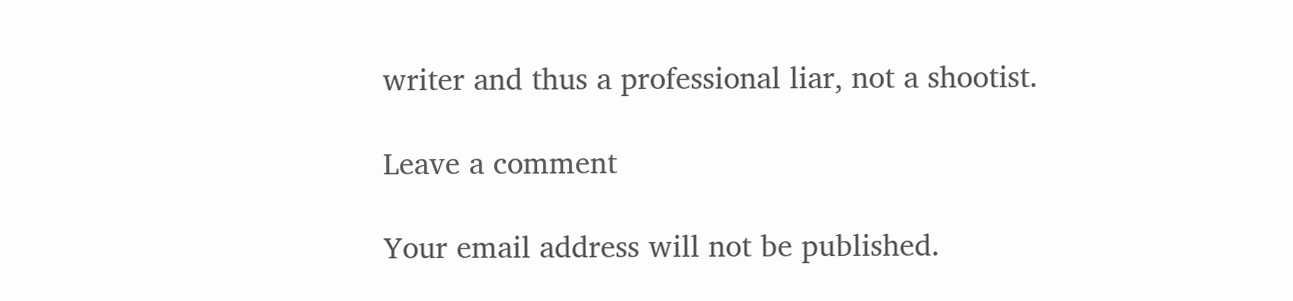writer and thus a professional liar, not a shootist.

Leave a comment

Your email address will not be published.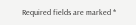Required fields are marked *